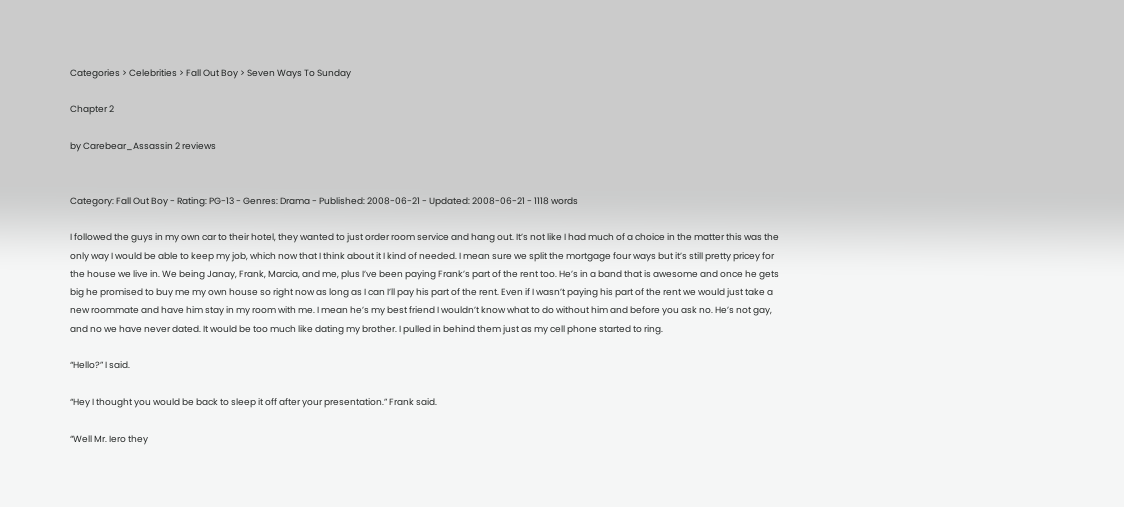Categories > Celebrities > Fall Out Boy > Seven Ways To Sunday

Chapter 2

by Carebear_Assassin 2 reviews


Category: Fall Out Boy - Rating: PG-13 - Genres: Drama - Published: 2008-06-21 - Updated: 2008-06-21 - 1118 words

I followed the guys in my own car to their hotel, they wanted to just order room service and hang out. It’s not like I had much of a choice in the matter this was the only way I would be able to keep my job, which now that I think about it I kind of needed. I mean sure we split the mortgage four ways but it’s still pretty pricey for the house we live in. We being Janay, Frank, Marcia, and me, plus I’ve been paying Frank’s part of the rent too. He’s in a band that is awesome and once he gets big he promised to buy me my own house so right now as long as I can I’ll pay his part of the rent. Even if I wasn’t paying his part of the rent we would just take a new roommate and have him stay in my room with me. I mean he’s my best friend I wouldn’t know what to do without him and before you ask no. He’s not gay, and no we have never dated. It would be too much like dating my brother. I pulled in behind them just as my cell phone started to ring.

“Hello?” I said.

“Hey I thought you would be back to sleep it off after your presentation.” Frank said.

“Well Mr. Iero they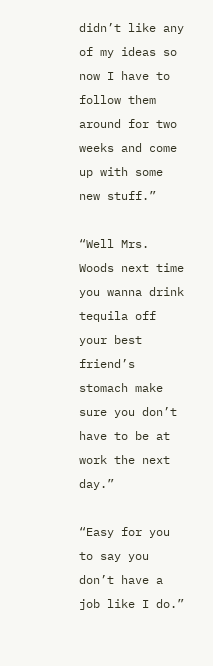didn’t like any of my ideas so now I have to follow them around for two weeks and come up with some new stuff.”

“Well Mrs. Woods next time you wanna drink tequila off your best friend’s stomach make sure you don’t have to be at work the next day.”

“Easy for you to say you don’t have a job like I do.”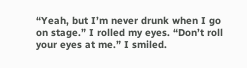“Yeah, but I’m never drunk when I go on stage.” I rolled my eyes. “Don’t roll your eyes at me.” I smiled.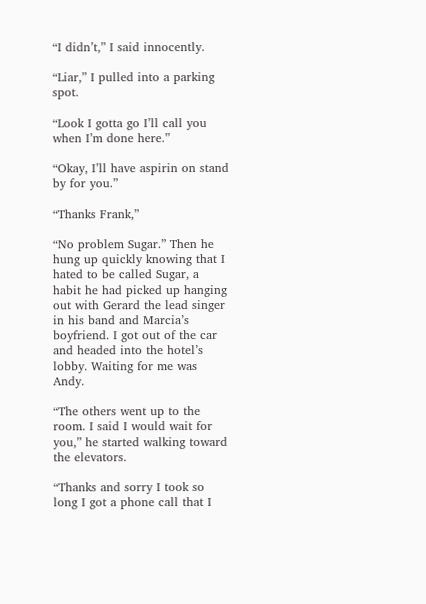“I didn’t,” I said innocently.

“Liar,” I pulled into a parking spot.

“Look I gotta go I’ll call you when I’m done here.”

“Okay, I’ll have aspirin on stand by for you.”

“Thanks Frank,”

“No problem Sugar.” Then he hung up quickly knowing that I hated to be called Sugar, a habit he had picked up hanging out with Gerard the lead singer in his band and Marcia’s boyfriend. I got out of the car and headed into the hotel’s lobby. Waiting for me was Andy.

“The others went up to the room. I said I would wait for you,” he started walking toward the elevators.

“Thanks and sorry I took so long I got a phone call that I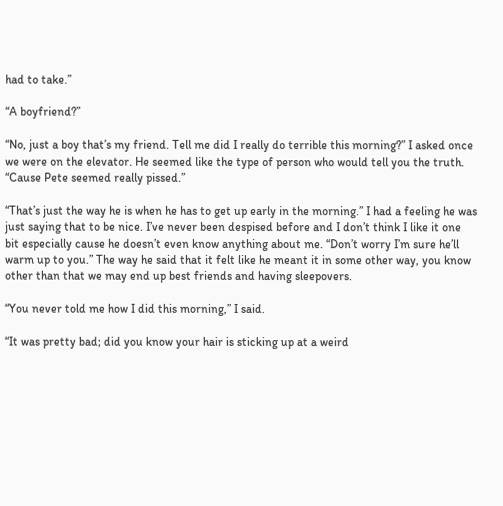had to take.”

“A boyfriend?”

“No, just a boy that’s my friend. Tell me did I really do terrible this morning?” I asked once we were on the elevator. He seemed like the type of person who would tell you the truth. “Cause Pete seemed really pissed.”

“That’s just the way he is when he has to get up early in the morning.” I had a feeling he was just saying that to be nice. I’ve never been despised before and I don’t think I like it one bit especially cause he doesn’t even know anything about me. “Don’t worry I’m sure he’ll warm up to you.” The way he said that it felt like he meant it in some other way, you know other than that we may end up best friends and having sleepovers.

“You never told me how I did this morning,” I said.

“It was pretty bad; did you know your hair is sticking up at a weird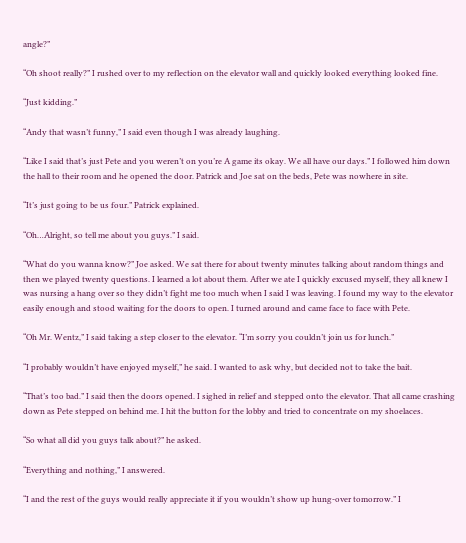angle?”

“Oh shoot really?” I rushed over to my reflection on the elevator wall and quickly looked everything looked fine.

“Just kidding.”

“Andy that wasn’t funny,” I said even though I was already laughing.

“Like I said that’s just Pete and you weren’t on you’re A game its okay. We all have our days.” I followed him down the hall to their room and he opened the door. Patrick and Joe sat on the beds, Pete was nowhere in site.

“It’s just going to be us four.” Patrick explained.

“Oh…Alright, so tell me about you guys.” I said.

“What do you wanna know?” Joe asked. We sat there for about twenty minutes talking about random things and then we played twenty questions. I learned a lot about them. After we ate I quickly excused myself, they all knew I was nursing a hang over so they didn’t fight me too much when I said I was leaving. I found my way to the elevator easily enough and stood waiting for the doors to open. I turned around and came face to face with Pete.

“Oh Mr. Wentz,” I said taking a step closer to the elevator. “I’m sorry you couldn’t join us for lunch.”

“I probably wouldn’t have enjoyed myself,” he said. I wanted to ask why, but decided not to take the bait.

“That’s too bad.” I said then the doors opened. I sighed in relief and stepped onto the elevator. That all came crashing down as Pete stepped on behind me. I hit the button for the lobby and tried to concentrate on my shoelaces.

“So what all did you guys talk about?” he asked.

“Everything and nothing,” I answered.

“I and the rest of the guys would really appreciate it if you wouldn’t show up hung-over tomorrow.” I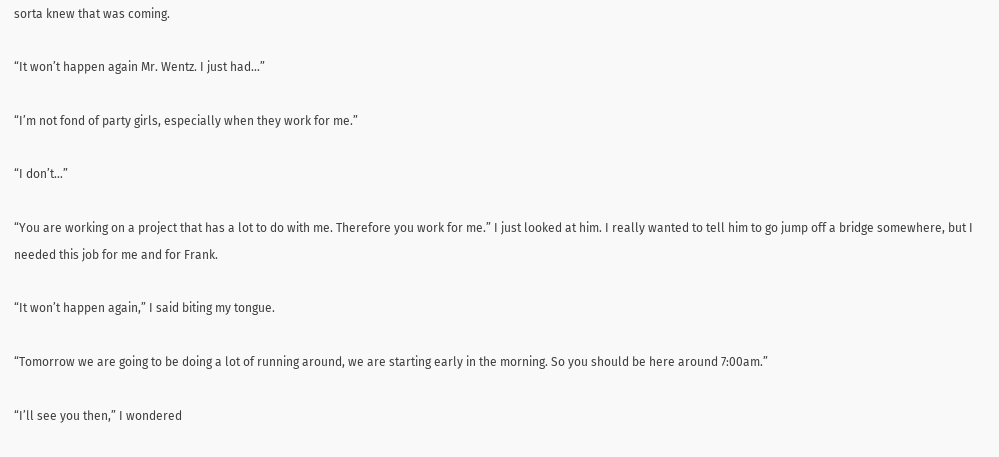sorta knew that was coming.

“It won’t happen again Mr. Wentz. I just had…”

“I’m not fond of party girls, especially when they work for me.”

“I don’t…”

“You are working on a project that has a lot to do with me. Therefore you work for me.” I just looked at him. I really wanted to tell him to go jump off a bridge somewhere, but I needed this job for me and for Frank.

“It won’t happen again,” I said biting my tongue.

“Tomorrow we are going to be doing a lot of running around, we are starting early in the morning. So you should be here around 7:00am.”

“I’ll see you then,” I wondered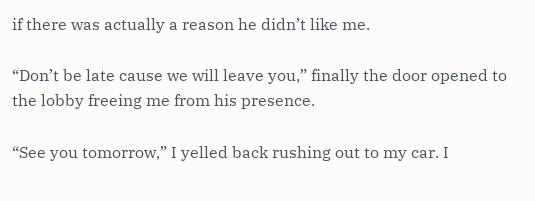if there was actually a reason he didn’t like me.

“Don’t be late cause we will leave you,” finally the door opened to the lobby freeing me from his presence.

“See you tomorrow,” I yelled back rushing out to my car. I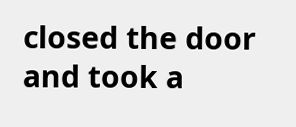closed the door and took a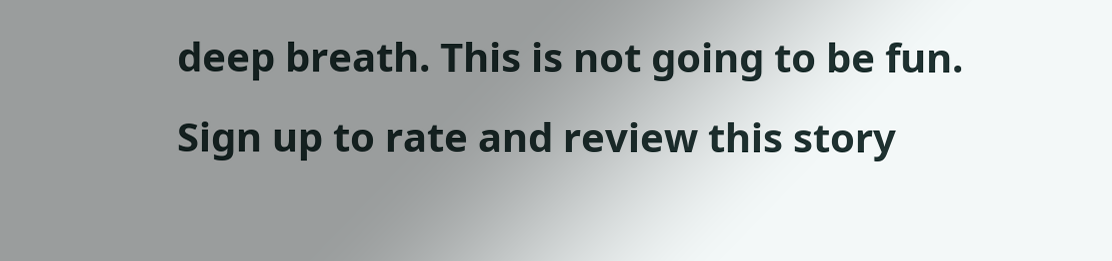deep breath. This is not going to be fun.
Sign up to rate and review this story